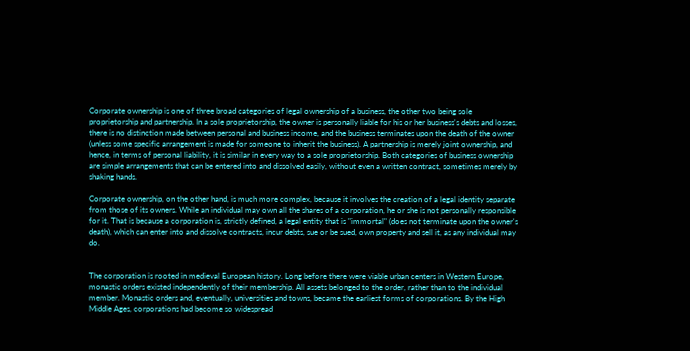Corporate ownership is one of three broad categories of legal ownership of a business, the other two being sole proprietorship and partnership. In a sole proprietorship, the owner is personally liable for his or her business's debts and losses, there is no distinction made between personal and business income, and the business terminates upon the death of the owner (unless some specific arrangement is made for someone to inherit the business). A partnership is merely joint ownership, and hence, in terms of personal liability, it is similar in every way to a sole proprietorship. Both categories of business ownership are simple arrangements that can be entered into and dissolved easily, without even a written contract, sometimes merely by shaking hands.

Corporate ownership, on the other hand, is much more complex, because it involves the creation of a legal identity separate from those of its owners. While an individual may own all the shares of a corporation, he or she is not personally responsible for it. That is because a corporation is, strictly defined, a legal entity that is "immortal" (does not terminate upon the owner's death), which can enter into and dissolve contracts, incur debts, sue or be sued, own property and sell it, as any individual may do.


The corporation is rooted in medieval European history. Long before there were viable urban centers in Western Europe, monastic orders existed independently of their membership. All assets belonged to the order, rather than to the individual member. Monastic orders and, eventually, universities and towns, became the earliest forms of corporations. By the High Middle Ages, corporations had become so widespread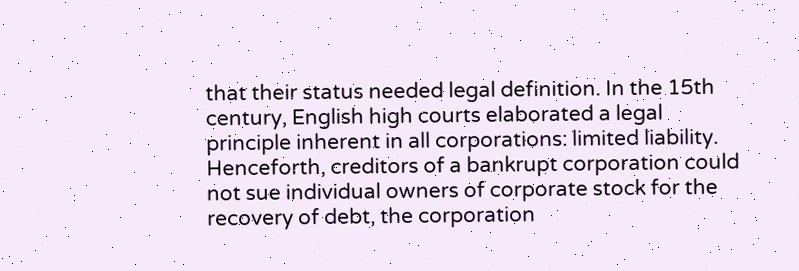that their status needed legal definition. In the 15th century, English high courts elaborated a legal principle inherent in all corporations: limited liability. Henceforth, creditors of a bankrupt corporation could not sue individual owners of corporate stock for the recovery of debt, the corporation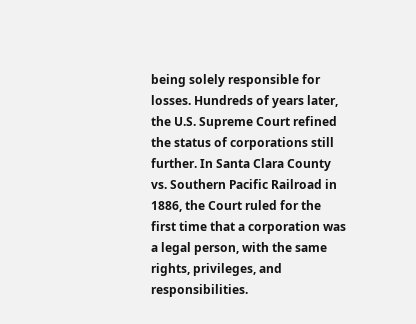being solely responsible for losses. Hundreds of years later, the U.S. Supreme Court refined the status of corporations still further. In Santa Clara County vs. Southern Pacific Railroad in 1886, the Court ruled for the first time that a corporation was a legal person, with the same rights, privileges, and responsibilities.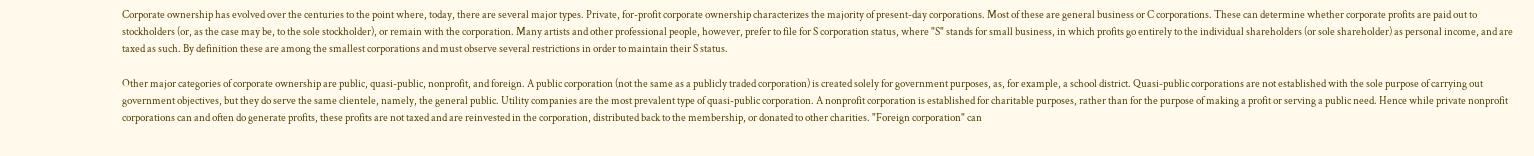Corporate ownership has evolved over the centuries to the point where, today, there are several major types. Private, for-profit corporate ownership characterizes the majority of present-day corporations. Most of these are general business or C corporations. These can determine whether corporate profits are paid out to stockholders (or, as the case may be, to the sole stockholder), or remain with the corporation. Many artists and other professional people, however, prefer to file for S corporation status, where "S" stands for small business, in which profits go entirely to the individual shareholders (or sole shareholder) as personal income, and are taxed as such. By definition these are among the smallest corporations and must observe several restrictions in order to maintain their S status.

Other major categories of corporate ownership are public, quasi-public, nonprofit, and foreign. A public corporation (not the same as a publicly traded corporation) is created solely for government purposes, as, for example, a school district. Quasi-public corporations are not established with the sole purpose of carrying out government objectives, but they do serve the same clientele, namely, the general public. Utility companies are the most prevalent type of quasi-public corporation. A nonprofit corporation is established for charitable purposes, rather than for the purpose of making a profit or serving a public need. Hence while private nonprofit corporations can and often do generate profits, these profits are not taxed and are reinvested in the corporation, distributed back to the membership, or donated to other charities. "Foreign corporation" can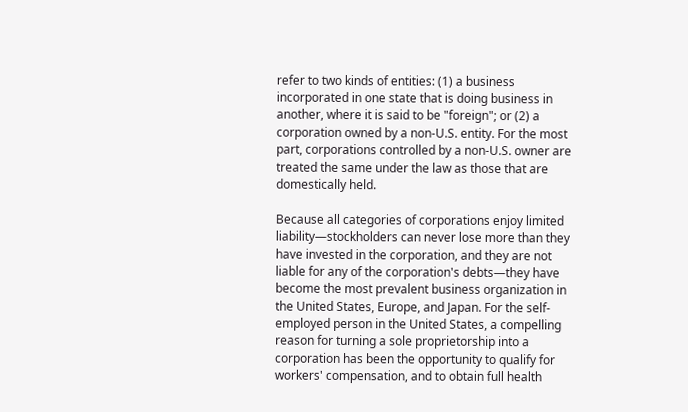refer to two kinds of entities: (1) a business incorporated in one state that is doing business in another, where it is said to be "foreign"; or (2) a corporation owned by a non-U.S. entity. For the most part, corporations controlled by a non-U.S. owner are treated the same under the law as those that are domestically held.

Because all categories of corporations enjoy limited liability—stockholders can never lose more than they have invested in the corporation, and they are not liable for any of the corporation's debts—they have become the most prevalent business organization in the United States, Europe, and Japan. For the self-employed person in the United States, a compelling reason for turning a sole proprietorship into a corporation has been the opportunity to qualify for workers' compensation, and to obtain full health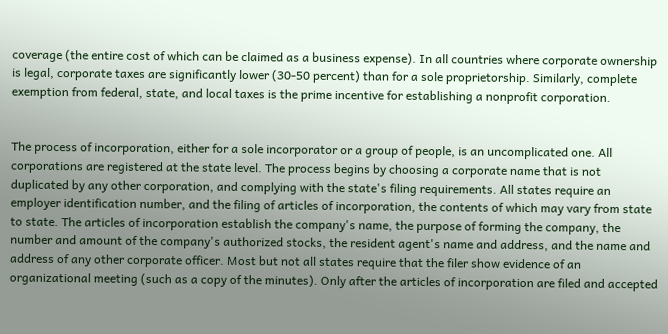coverage (the entire cost of which can be claimed as a business expense). In all countries where corporate ownership is legal, corporate taxes are significantly lower (30-50 percent) than for a sole proprietorship. Similarly, complete exemption from federal, state, and local taxes is the prime incentive for establishing a nonprofit corporation.


The process of incorporation, either for a sole incorporator or a group of people, is an uncomplicated one. All corporations are registered at the state level. The process begins by choosing a corporate name that is not duplicated by any other corporation, and complying with the state's filing requirements. All states require an employer identification number, and the filing of articles of incorporation, the contents of which may vary from state to state. The articles of incorporation establish the company's name, the purpose of forming the company, the number and amount of the company's authorized stocks, the resident agent's name and address, and the name and address of any other corporate officer. Most but not all states require that the filer show evidence of an organizational meeting (such as a copy of the minutes). Only after the articles of incorporation are filed and accepted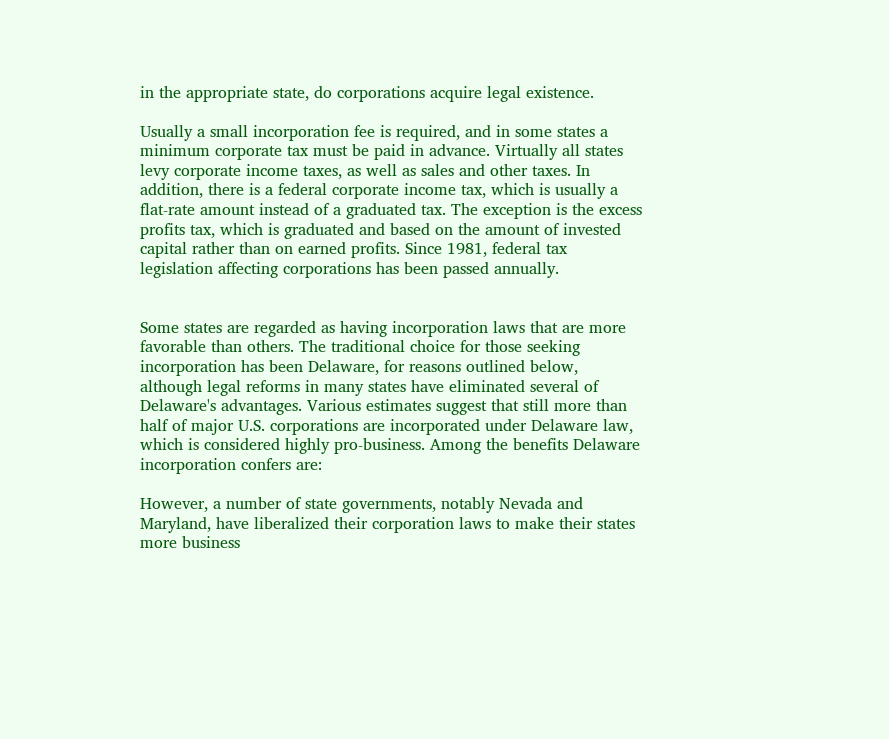in the appropriate state, do corporations acquire legal existence.

Usually a small incorporation fee is required, and in some states a minimum corporate tax must be paid in advance. Virtually all states levy corporate income taxes, as well as sales and other taxes. In addition, there is a federal corporate income tax, which is usually a flat-rate amount instead of a graduated tax. The exception is the excess profits tax, which is graduated and based on the amount of invested capital rather than on earned profits. Since 1981, federal tax legislation affecting corporations has been passed annually.


Some states are regarded as having incorporation laws that are more favorable than others. The traditional choice for those seeking incorporation has been Delaware, for reasons outlined below, although legal reforms in many states have eliminated several of Delaware's advantages. Various estimates suggest that still more than half of major U.S. corporations are incorporated under Delaware law, which is considered highly pro-business. Among the benefits Delaware incorporation confers are:

However, a number of state governments, notably Nevada and Maryland, have liberalized their corporation laws to make their states more business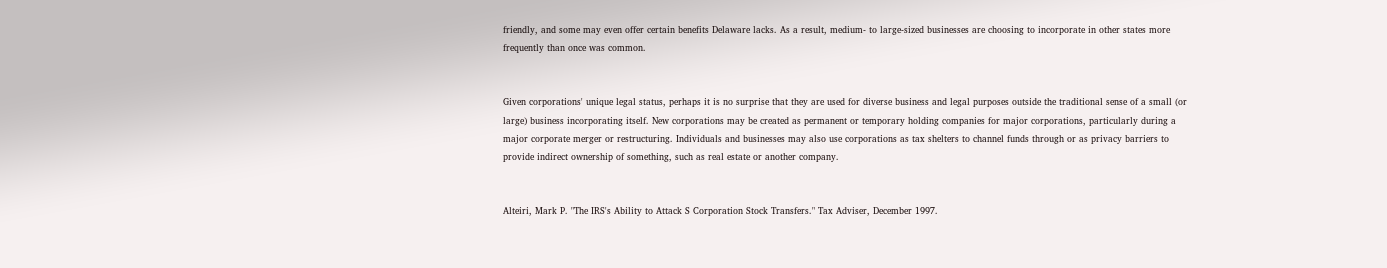friendly, and some may even offer certain benefits Delaware lacks. As a result, medium- to large-sized businesses are choosing to incorporate in other states more frequently than once was common.


Given corporations' unique legal status, perhaps it is no surprise that they are used for diverse business and legal purposes outside the traditional sense of a small (or large) business incorporating itself. New corporations may be created as permanent or temporary holding companies for major corporations, particularly during a major corporate merger or restructuring. Individuals and businesses may also use corporations as tax shelters to channel funds through or as privacy barriers to provide indirect ownership of something, such as real estate or another company.


Alteiri, Mark P. "The IRS's Ability to Attack S Corporation Stock Transfers." Tax Adviser, December 1997.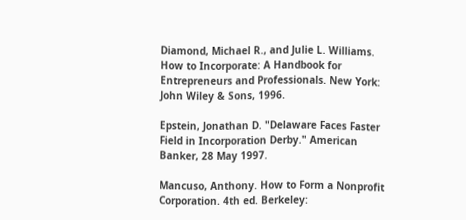Diamond, Michael R., and Julie L. Williams. How to Incorporate: A Handbook for Entrepreneurs and Professionals. New York: John Wiley & Sons, 1996.

Epstein, Jonathan D. "Delaware Faces Faster Field in Incorporation Derby." American Banker, 28 May 1997.

Mancuso, Anthony. How to Form a Nonprofit Corporation. 4th ed. Berkeley: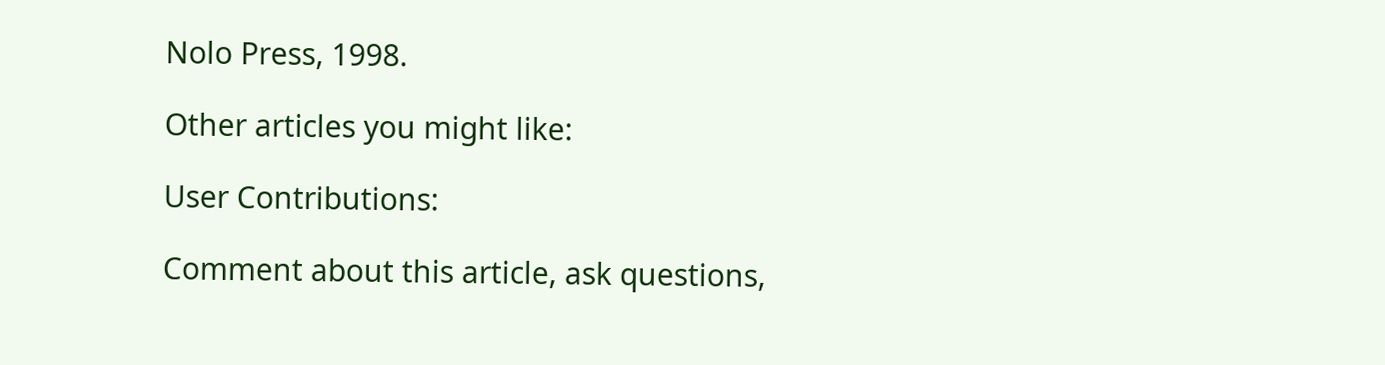Nolo Press, 1998.

Other articles you might like:

User Contributions:

Comment about this article, ask questions,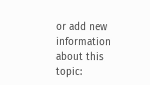or add new information about this topic: